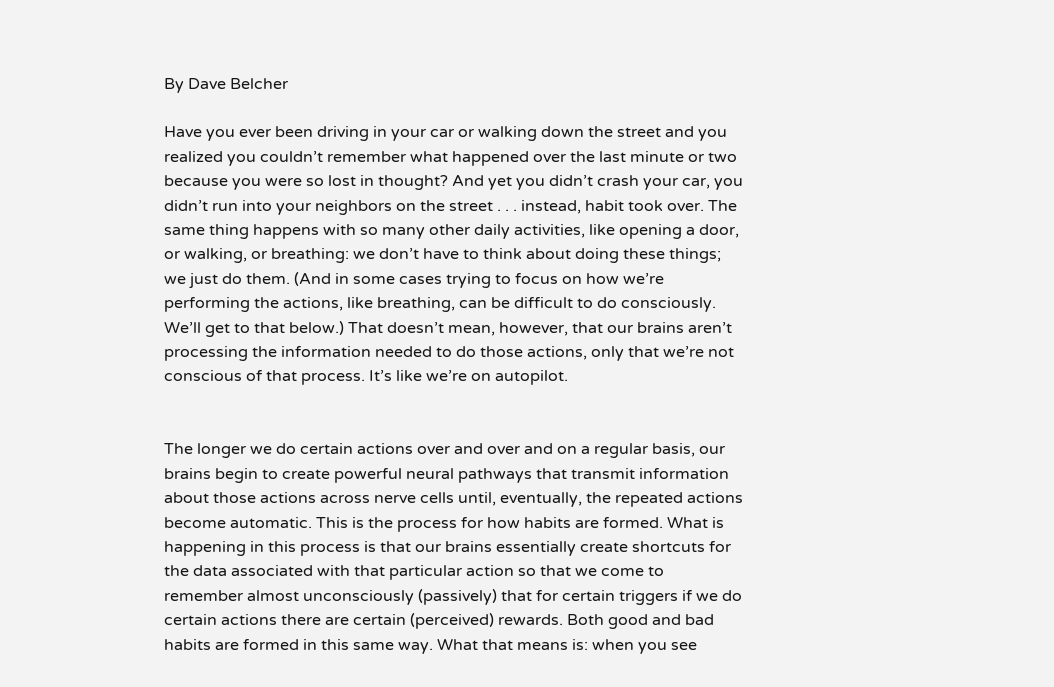By Dave Belcher

Have you ever been driving in your car or walking down the street and you realized you couldn’t remember what happened over the last minute or two because you were so lost in thought? And yet you didn’t crash your car, you didn’t run into your neighbors on the street . . . instead, habit took over. The same thing happens with so many other daily activities, like opening a door, or walking, or breathing: we don’t have to think about doing these things; we just do them. (And in some cases trying to focus on how we’re performing the actions, like breathing, can be difficult to do consciously. We’ll get to that below.) That doesn’t mean, however, that our brains aren’t processing the information needed to do those actions, only that we’re not conscious of that process. It’s like we’re on autopilot.


The longer we do certain actions over and over and on a regular basis, our brains begin to create powerful neural pathways that transmit information about those actions across nerve cells until, eventually, the repeated actions become automatic. This is the process for how habits are formed. What is happening in this process is that our brains essentially create shortcuts for the data associated with that particular action so that we come to remember almost unconsciously (passively) that for certain triggers if we do certain actions there are certain (perceived) rewards. Both good and bad habits are formed in this same way. What that means is: when you see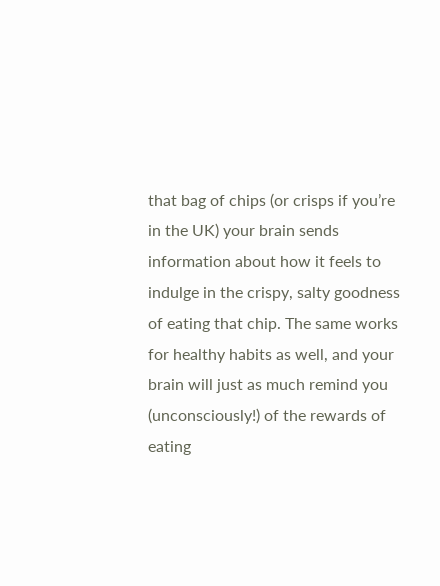that bag of chips (or crisps if you’re in the UK) your brain sends information about how it feels to indulge in the crispy, salty goodness of eating that chip. The same works for healthy habits as well, and your brain will just as much remind you (unconsciously!) of the rewards of eating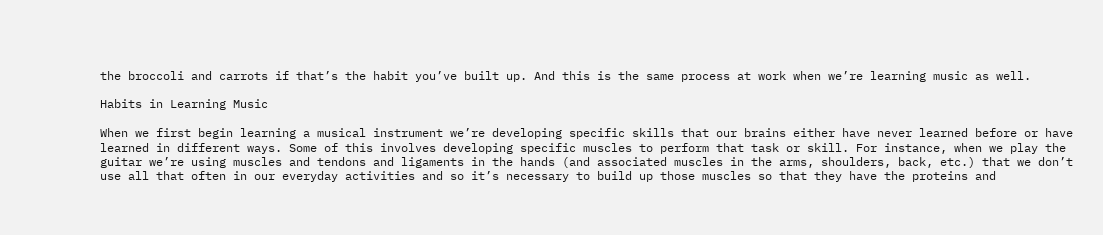the broccoli and carrots if that’s the habit you’ve built up. And this is the same process at work when we’re learning music as well.

Habits in Learning Music

When we first begin learning a musical instrument we’re developing specific skills that our brains either have never learned before or have learned in different ways. Some of this involves developing specific muscles to perform that task or skill. For instance, when we play the guitar we’re using muscles and tendons and ligaments in the hands (and associated muscles in the arms, shoulders, back, etc.) that we don’t use all that often in our everyday activities and so it’s necessary to build up those muscles so that they have the proteins and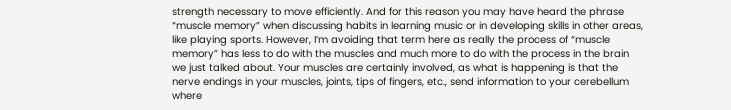strength necessary to move efficiently. And for this reason you may have heard the phrase “muscle memory” when discussing habits in learning music or in developing skills in other areas, like playing sports. However, I’m avoiding that term here as really the process of “muscle memory” has less to do with the muscles and much more to do with the process in the brain we just talked about. Your muscles are certainly involved, as what is happening is that the nerve endings in your muscles, joints, tips of fingers, etc., send information to your cerebellum where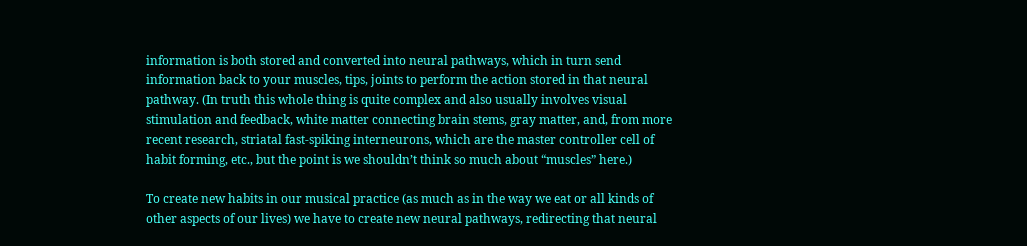information is both stored and converted into neural pathways, which in turn send information back to your muscles, tips, joints to perform the action stored in that neural pathway. (In truth this whole thing is quite complex and also usually involves visual stimulation and feedback, white matter connecting brain stems, gray matter, and, from more recent research, striatal fast-spiking interneurons, which are the master controller cell of habit forming, etc., but the point is we shouldn’t think so much about “muscles” here.)

To create new habits in our musical practice (as much as in the way we eat or all kinds of other aspects of our lives) we have to create new neural pathways, redirecting that neural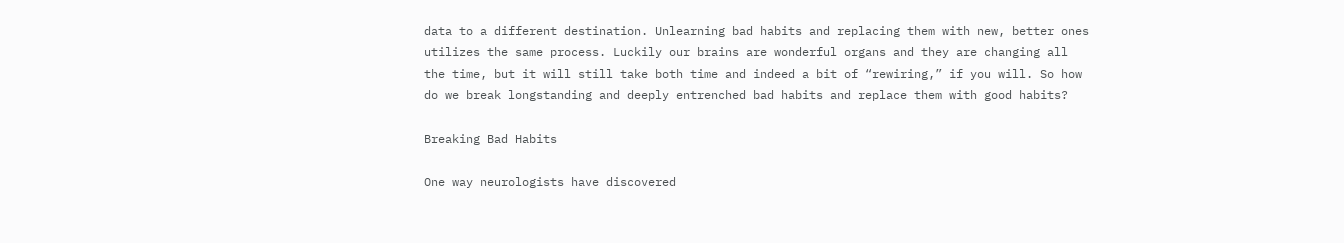data to a different destination. Unlearning bad habits and replacing them with new, better ones utilizes the same process. Luckily our brains are wonderful organs and they are changing all the time, but it will still take both time and indeed a bit of “rewiring,” if you will. So how do we break longstanding and deeply entrenched bad habits and replace them with good habits?

Breaking Bad Habits

One way neurologists have discovered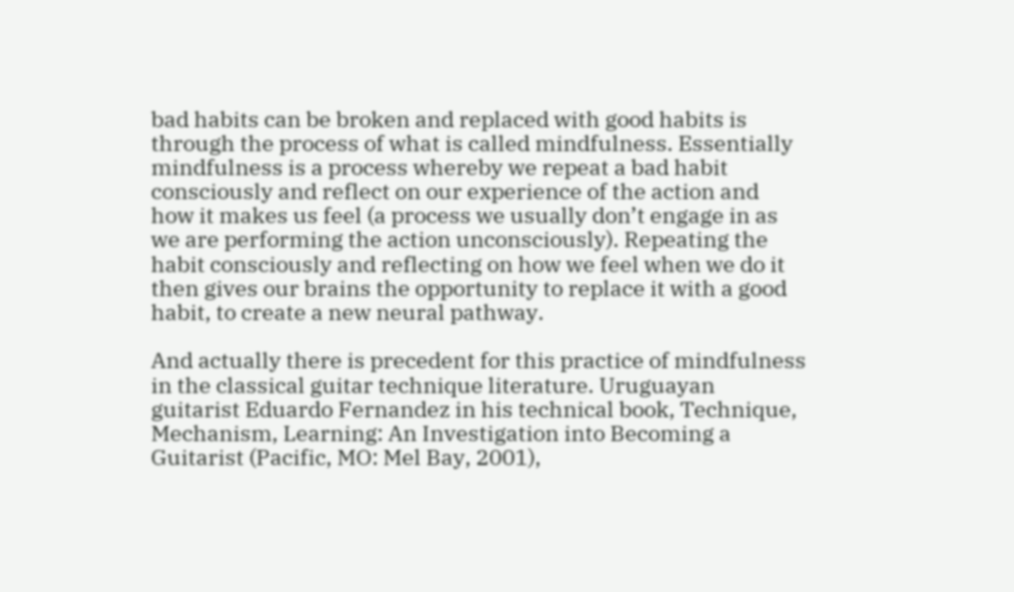bad habits can be broken and replaced with good habits is through the process of what is called mindfulness. Essentially mindfulness is a process whereby we repeat a bad habit consciously and reflect on our experience of the action and how it makes us feel (a process we usually don’t engage in as we are performing the action unconsciously). Repeating the habit consciously and reflecting on how we feel when we do it then gives our brains the opportunity to replace it with a good habit, to create a new neural pathway.

And actually there is precedent for this practice of mindfulness in the classical guitar technique literature. Uruguayan guitarist Eduardo Fernandez in his technical book, Technique, Mechanism, Learning: An Investigation into Becoming a Guitarist (Pacific, MO: Mel Bay, 2001),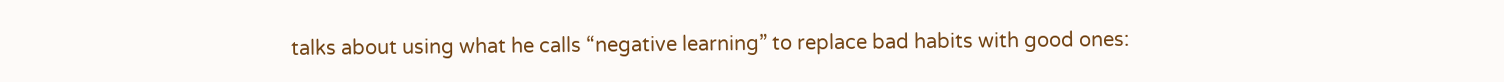talks about using what he calls “negative learning” to replace bad habits with good ones: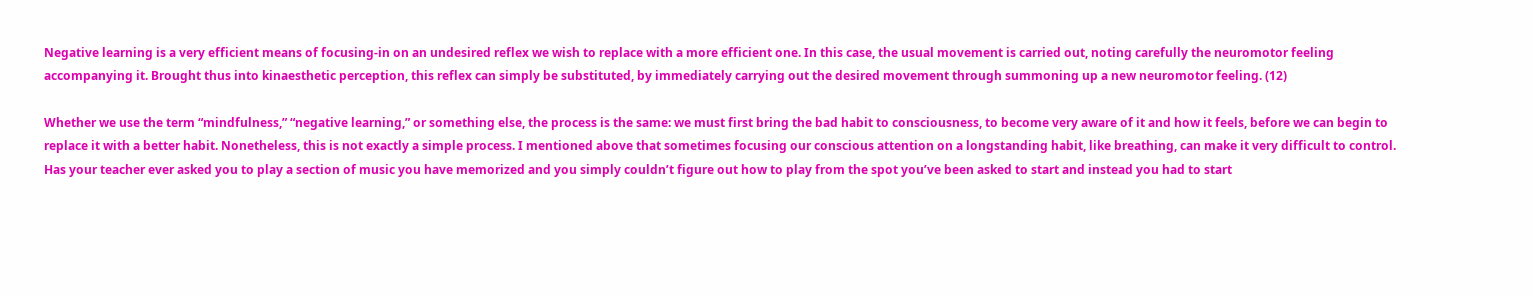Negative learning is a very efficient means of focusing-in on an undesired reflex we wish to replace with a more efficient one. In this case, the usual movement is carried out, noting carefully the neuromotor feeling accompanying it. Brought thus into kinaesthetic perception, this reflex can simply be substituted, by immediately carrying out the desired movement through summoning up a new neuromotor feeling. (12)

Whether we use the term “mindfulness,” “negative learning,” or something else, the process is the same: we must first bring the bad habit to consciousness, to become very aware of it and how it feels, before we can begin to replace it with a better habit. Nonetheless, this is not exactly a simple process. I mentioned above that sometimes focusing our conscious attention on a longstanding habit, like breathing, can make it very difficult to control. Has your teacher ever asked you to play a section of music you have memorized and you simply couldn’t figure out how to play from the spot you’ve been asked to start and instead you had to start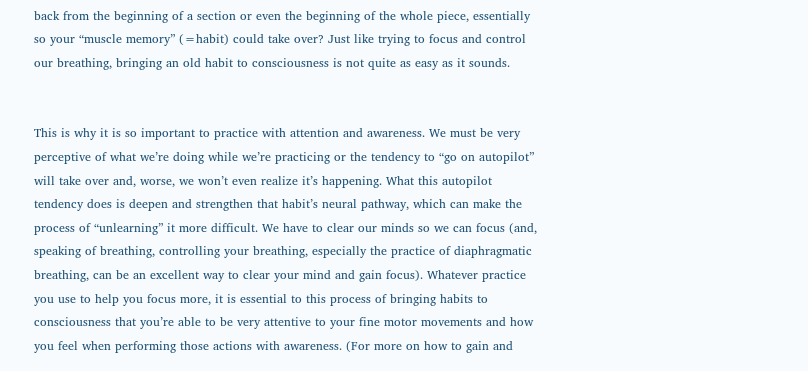back from the beginning of a section or even the beginning of the whole piece, essentially so your “muscle memory” (=habit) could take over? Just like trying to focus and control our breathing, bringing an old habit to consciousness is not quite as easy as it sounds.


This is why it is so important to practice with attention and awareness. We must be very perceptive of what we’re doing while we’re practicing or the tendency to “go on autopilot” will take over and, worse, we won’t even realize it’s happening. What this autopilot tendency does is deepen and strengthen that habit’s neural pathway, which can make the process of “unlearning” it more difficult. We have to clear our minds so we can focus (and, speaking of breathing, controlling your breathing, especially the practice of diaphragmatic breathing, can be an excellent way to clear your mind and gain focus). Whatever practice you use to help you focus more, it is essential to this process of bringing habits to consciousness that you’re able to be very attentive to your fine motor movements and how you feel when performing those actions with awareness. (For more on how to gain and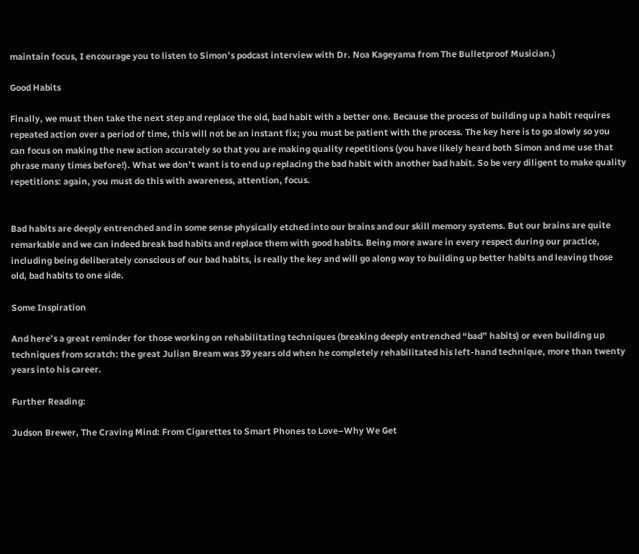maintain focus, I encourage you to listen to Simon’s podcast interview with Dr. Noa Kageyama from The Bulletproof Musician.)

Good Habits

Finally, we must then take the next step and replace the old, bad habit with a better one. Because the process of building up a habit requires repeated action over a period of time, this will not be an instant fix; you must be patient with the process. The key here is to go slowly so you can focus on making the new action accurately so that you are making quality repetitions (you have likely heard both Simon and me use that phrase many times before!). What we don’t want is to end up replacing the bad habit with another bad habit. So be very diligent to make quality repetitions: again, you must do this with awareness, attention, focus.


Bad habits are deeply entrenched and in some sense physically etched into our brains and our skill memory systems. But our brains are quite remarkable and we can indeed break bad habits and replace them with good habits. Being more aware in every respect during our practice, including being deliberately conscious of our bad habits, is really the key and will go along way to building up better habits and leaving those old, bad habits to one side.

Some Inspiration

And here’s a great reminder for those working on rehabilitating techniques (breaking deeply entrenched “bad” habits) or even building up techniques from scratch: the great Julian Bream was 39 years old when he completely rehabilitated his left-hand technique, more than twenty years into his career.

Further Reading:

Judson Brewer, The Craving Mind: From Cigarettes to Smart Phones to Love–Why We Get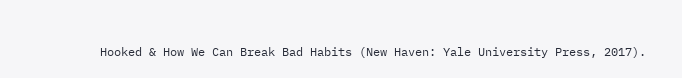Hooked & How We Can Break Bad Habits (New Haven: Yale University Press, 2017).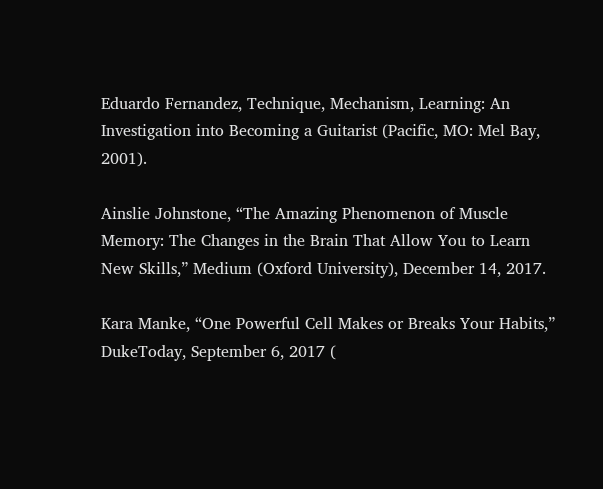Eduardo Fernandez, Technique, Mechanism, Learning: An Investigation into Becoming a Guitarist (Pacific, MO: Mel Bay, 2001).

Ainslie Johnstone, “The Amazing Phenomenon of Muscle Memory: The Changes in the Brain That Allow You to Learn New Skills,” Medium (Oxford University), December 14, 2017.

Kara Manke, “One Powerful Cell Makes or Breaks Your Habits,” DukeToday, September 6, 2017 (